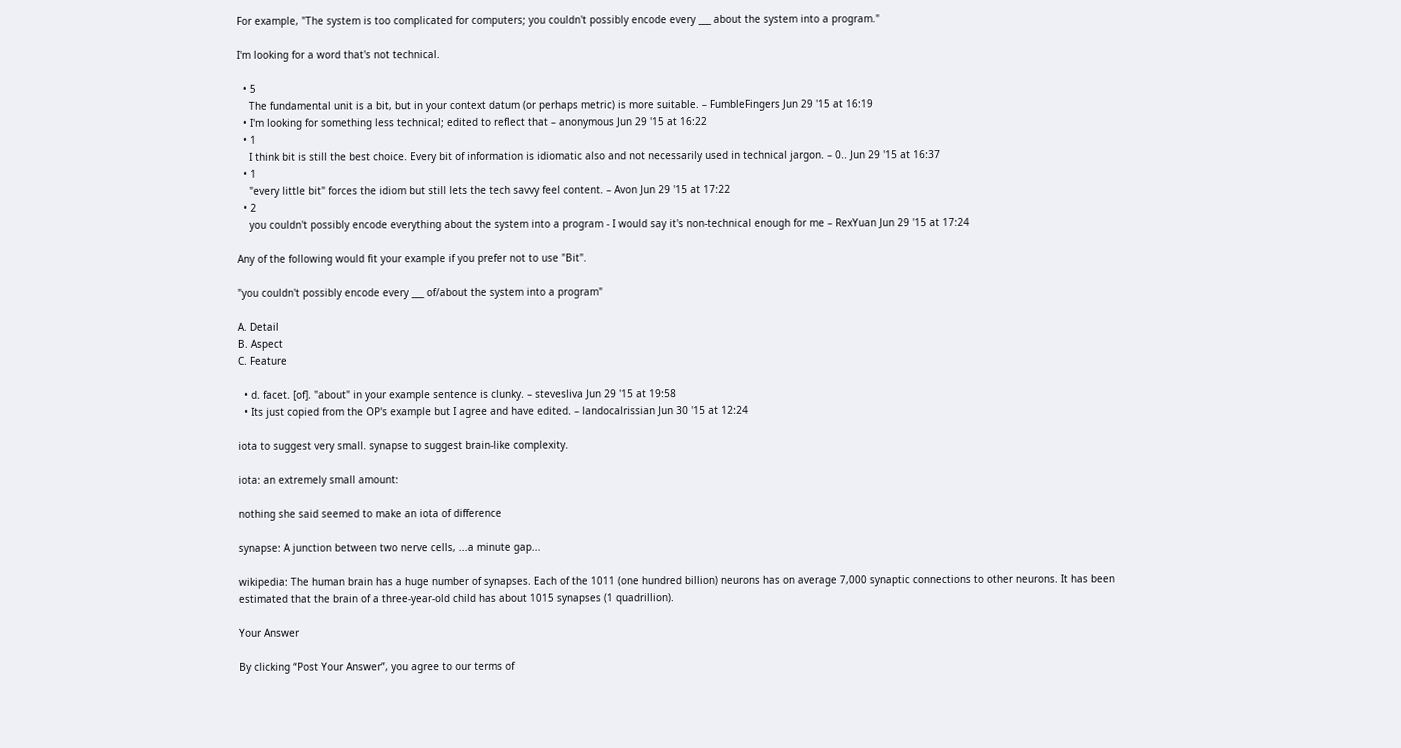For example, "The system is too complicated for computers; you couldn't possibly encode every ___ about the system into a program."

I'm looking for a word that's not technical.

  • 5
    The fundamental unit is a bit, but in your context datum (or perhaps metric) is more suitable. – FumbleFingers Jun 29 '15 at 16:19
  • I'm looking for something less technical; edited to reflect that – anonymous Jun 29 '15 at 16:22
  • 1
    I think bit is still the best choice. Every bit of information is idiomatic also and not necessarily used in technical jargon. – 0.. Jun 29 '15 at 16:37
  • 1
    "every little bit" forces the idiom but still lets the tech savvy feel content. – Avon Jun 29 '15 at 17:22
  • 2
    you couldn't possibly encode everything about the system into a program - I would say it's non-technical enough for me – RexYuan Jun 29 '15 at 17:24

Any of the following would fit your example if you prefer not to use "Bit".

"you couldn't possibly encode every ___ of/about the system into a program"

A. Detail
B. Aspect
C. Feature

  • d. facet. [of]. "about" in your example sentence is clunky. – stevesliva Jun 29 '15 at 19:58
  • Its just copied from the OP's example but I agree and have edited. – landocalrissian Jun 30 '15 at 12:24

iota to suggest very small. synapse to suggest brain-like complexity.

iota: an extremely small amount:

nothing she said seemed to make an iota of difference

synapse: A junction between two nerve cells, ...a minute gap...

wikipedia: The human brain has a huge number of synapses. Each of the 1011 (one hundred billion) neurons has on average 7,000 synaptic connections to other neurons. It has been estimated that the brain of a three-year-old child has about 1015 synapses (1 quadrillion).

Your Answer

By clicking “Post Your Answer”, you agree to our terms of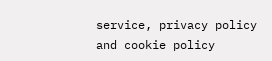service, privacy policy and cookie policy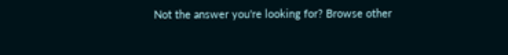Not the answer you're looking for? Browse other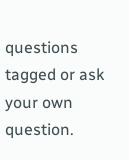questions tagged or ask your own question.